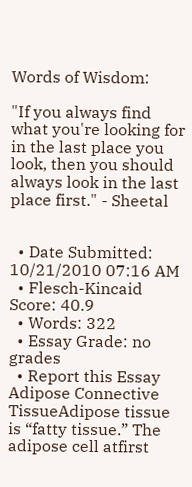Words of Wisdom:

"If you always find what you're looking for in the last place you look, then you should always look in the last place first." - Sheetal


  • Date Submitted: 10/21/2010 07:16 AM
  • Flesch-Kincaid Score: 40.9
  • Words: 322
  • Essay Grade: no grades
  • Report this Essay
Adipose Connective TissueAdipose tissue is “fatty tissue.” The adipose cell atfirst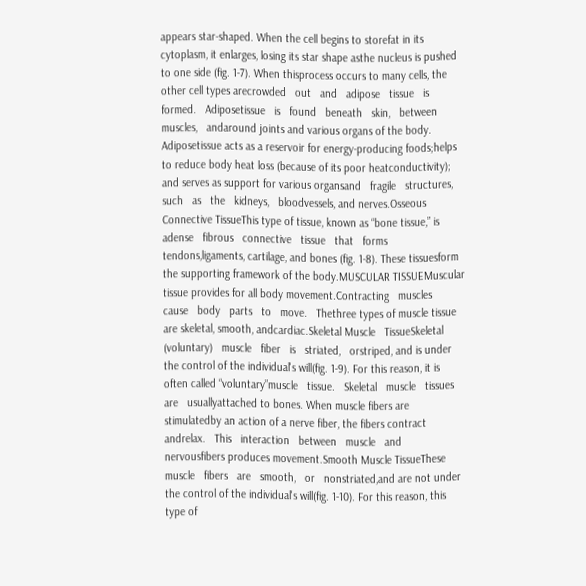appears star-shaped. When the cell begins to storefat in its cytoplasm, it enlarges, losing its star shape asthe nucleus is pushed to one side (fig. 1-7). When thisprocess occurs to many cells, the other cell types arecrowded   out   and   adipose   tissue   is   formed.   Adiposetissue   is   found   beneath   skin,   between   muscles,   andaround joints and various organs of the body. Adiposetissue acts as a reservoir for energy-producing foods;helps to reduce body heat loss (because of its poor heatconductivity); and serves as support for various organsand   fragile   structures,   such   as   the   kidneys,   bloodvessels, and nerves.Osseous Connective TissueThis type of tissue, known as “bone tissue,” is adense   fibrous   connective   tissue   that   forms   tendons,ligaments, cartilage, and bones (fig. 1-8). These tissuesform the supporting framework of the body.MUSCULAR TISSUEMuscular tissue provides for all body movement.Contracting   muscles   cause   body   parts   to   move.   Thethree types of muscle tissue are skeletal, smooth, andcardiac.Skeletal Muscle   TissueSkeletal   (voluntary)   muscle   fiber   is   striated,   orstriped, and is under the control of the individual's will(fig. 1-9). For this reason, it is often called “voluntary”muscle   tissue.   Skeletal   muscle   tissues   are   usuallyattached to bones. When muscle fibers are stimulatedby an action of a nerve fiber, the fibers contract andrelax.   This   interaction   between   muscle   and   nervousfibers produces movement.Smooth Muscle TissueThese   muscle   fibers   are   smooth,   or   nonstriated,and are not under the control of the individual's will(fig. 1-10). For this reason, this type of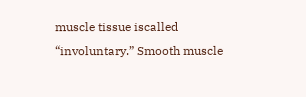muscle tissue iscalled “involuntary.” Smooth muscle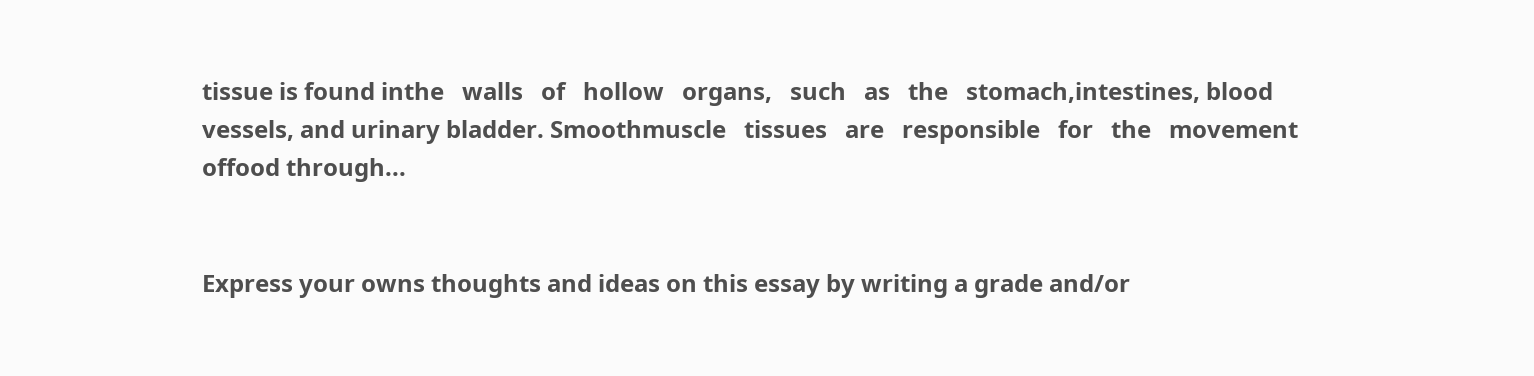tissue is found inthe   walls   of   hollow   organs,   such   as   the   stomach,intestines, blood vessels, and urinary bladder. Smoothmuscle   tissues   are   responsible   for   the   movement   offood through...


Express your owns thoughts and ideas on this essay by writing a grade and/or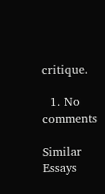critique.

  1. No comments

Similar Essays